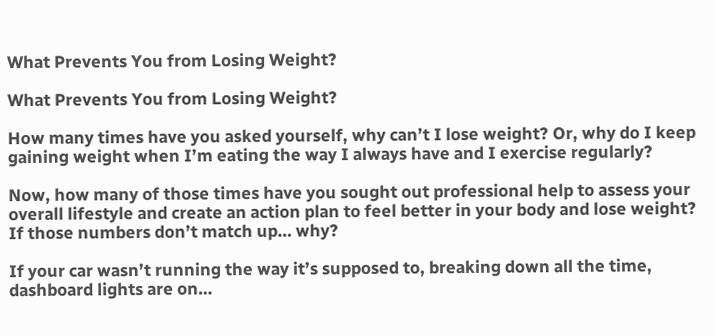What Prevents You from Losing Weight?

What Prevents You from Losing Weight?

How many times have you asked yourself, why can’t I lose weight? Or, why do I keep gaining weight when I’m eating the way I always have and I exercise regularly?

Now, how many of those times have you sought out professional help to assess your overall lifestyle and create an action plan to feel better in your body and lose weight?  If those numbers don’t match up… why?

If your car wasn’t running the way it’s supposed to, breaking down all the time, dashboard lights are on…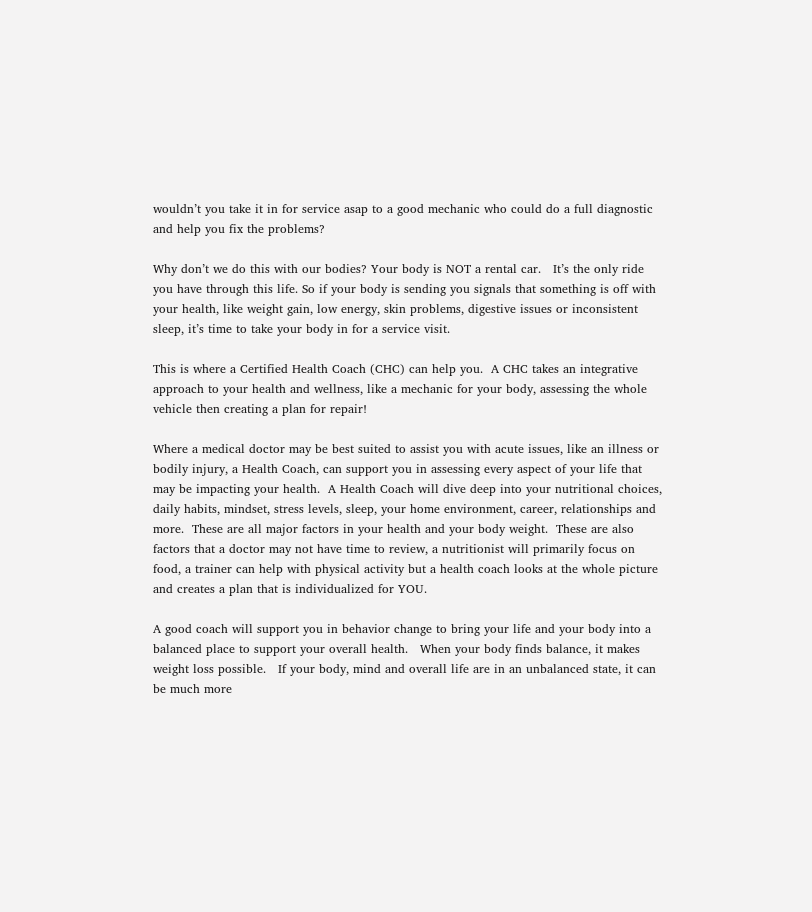wouldn’t you take it in for service asap to a good mechanic who could do a full diagnostic and help you fix the problems?

Why don’t we do this with our bodies? Your body is NOT a rental car.   It’s the only ride you have through this life. So if your body is sending you signals that something is off with your health, like weight gain, low energy, skin problems, digestive issues or inconsistent sleep, it’s time to take your body in for a service visit.

This is where a Certified Health Coach (CHC) can help you.  A CHC takes an integrative approach to your health and wellness, like a mechanic for your body, assessing the whole vehicle then creating a plan for repair!

Where a medical doctor may be best suited to assist you with acute issues, like an illness or bodily injury, a Health Coach, can support you in assessing every aspect of your life that may be impacting your health.  A Health Coach will dive deep into your nutritional choices, daily habits, mindset, stress levels, sleep, your home environment, career, relationships and more.  These are all major factors in your health and your body weight.  These are also factors that a doctor may not have time to review, a nutritionist will primarily focus on food, a trainer can help with physical activity but a health coach looks at the whole picture and creates a plan that is individualized for YOU.

A good coach will support you in behavior change to bring your life and your body into a balanced place to support your overall health.   When your body finds balance, it makes weight loss possible.   If your body, mind and overall life are in an unbalanced state, it can be much more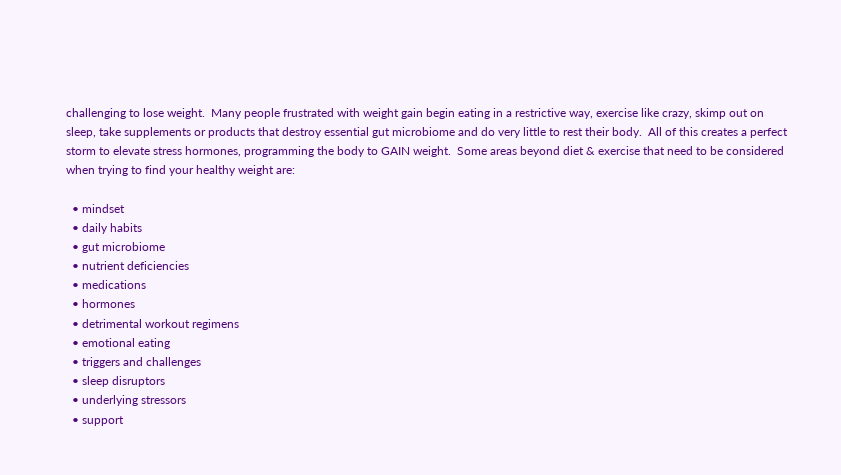challenging to lose weight.  Many people frustrated with weight gain begin eating in a restrictive way, exercise like crazy, skimp out on sleep, take supplements or products that destroy essential gut microbiome and do very little to rest their body.  All of this creates a perfect storm to elevate stress hormones, programming the body to GAIN weight.  Some areas beyond diet & exercise that need to be considered when trying to find your healthy weight are:

  • mindset
  • daily habits
  • gut microbiome
  • nutrient deficiencies
  • medications
  • hormones
  • detrimental workout regimens
  • emotional eating
  • triggers and challenges
  • sleep disruptors
  • underlying stressors
  • support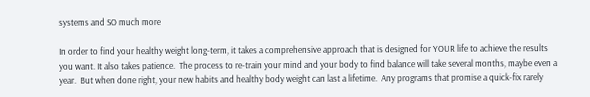systems and SO much more

In order to find your healthy weight long-term, it takes a comprehensive approach that is designed for YOUR life to achieve the results you want. It also takes patience.  The process to re-train your mind and your body to find balance will take several months, maybe even a year.  But when done right, your new habits and healthy body weight can last a lifetime.  Any programs that promise a quick-fix rarely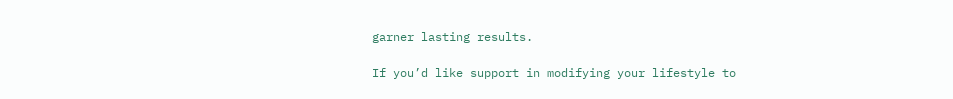garner lasting results.

If you’d like support in modifying your lifestyle to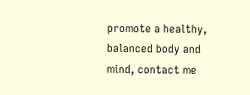promote a healthy, balanced body and mind, contact me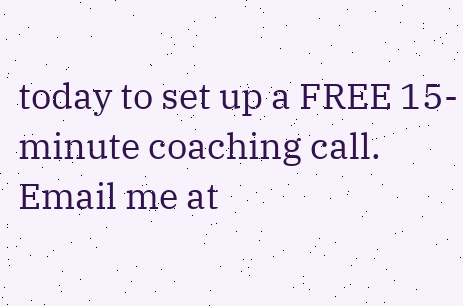today to set up a FREE 15- minute coaching call.  Email me at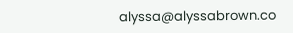alyssa@alyssabrown.co